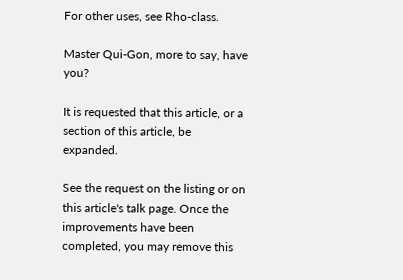For other uses, see Rho-class.

Master Qui-Gon, more to say, have you?

It is requested that this article, or a section of this article, be expanded.

See the request on the listing or on this article's talk page. Once the improvements have been completed, you may remove this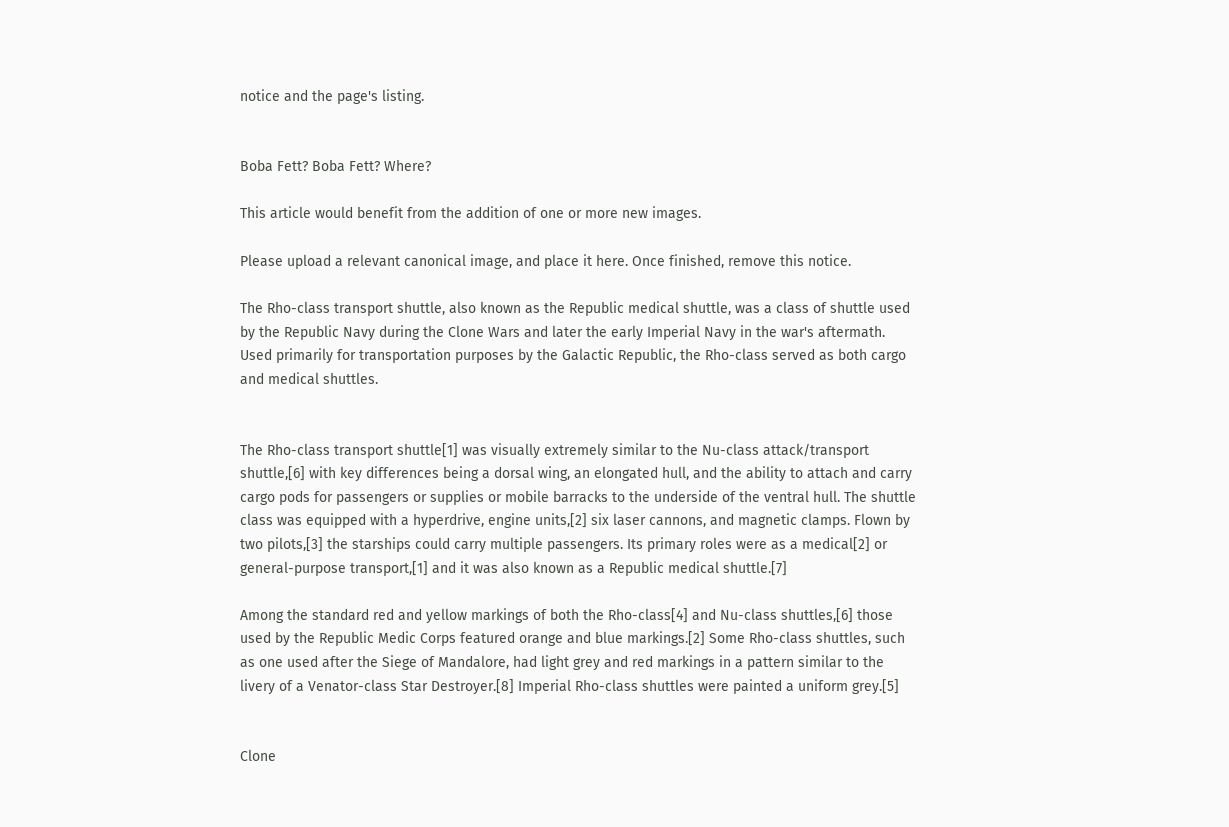notice and the page's listing.


Boba Fett? Boba Fett? Where?

This article would benefit from the addition of one or more new images.

Please upload a relevant canonical image, and place it here. Once finished, remove this notice.

The Rho-class transport shuttle, also known as the Republic medical shuttle, was a class of shuttle used by the Republic Navy during the Clone Wars and later the early Imperial Navy in the war's aftermath. Used primarily for transportation purposes by the Galactic Republic, the Rho-class served as both cargo and medical shuttles.


The Rho-class transport shuttle[1] was visually extremely similar to the Nu-class attack/transport shuttle,[6] with key differences being a dorsal wing, an elongated hull, and the ability to attach and carry cargo pods for passengers or supplies or mobile barracks to the underside of the ventral hull. The shuttle class was equipped with a hyperdrive, engine units,[2] six laser cannons, and magnetic clamps. Flown by two pilots,[3] the starships could carry multiple passengers. Its primary roles were as a medical[2] or general-purpose transport,[1] and it was also known as a Republic medical shuttle.[7]

Among the standard red and yellow markings of both the Rho-class[4] and Nu-class shuttles,[6] those used by the Republic Medic Corps featured orange and blue markings.[2] Some Rho-class shuttles, such as one used after the Siege of Mandalore, had light grey and red markings in a pattern similar to the livery of a Venator-class Star Destroyer.[8] Imperial Rho-class shuttles were painted a uniform grey.[5]


Clone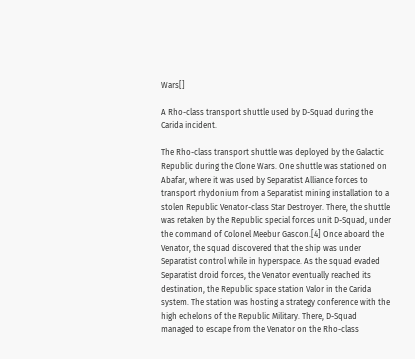Wars[]

A Rho-class transport shuttle used by D-Squad during the Carida incident.

The Rho-class transport shuttle was deployed by the Galactic Republic during the Clone Wars. One shuttle was stationed on Abafar, where it was used by Separatist Alliance forces to transport rhydonium from a Separatist mining installation to a stolen Republic Venator-class Star Destroyer. There, the shuttle was retaken by the Republic special forces unit D-Squad, under the command of Colonel Meebur Gascon.[4] Once aboard the Venator, the squad discovered that the ship was under Separatist control while in hyperspace. As the squad evaded Separatist droid forces, the Venator eventually reached its destination, the Republic space station Valor in the Carida system. The station was hosting a strategy conference with the high echelons of the Republic Military. There, D-Squad managed to escape from the Venator on the Rho-class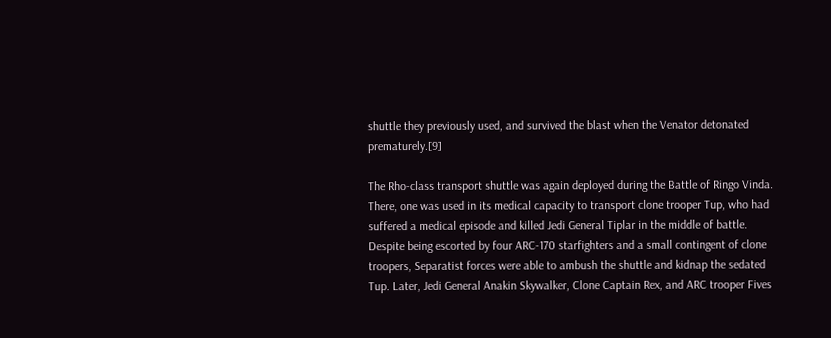shuttle they previously used, and survived the blast when the Venator detonated prematurely.[9]

The Rho-class transport shuttle was again deployed during the Battle of Ringo Vinda. There, one was used in its medical capacity to transport clone trooper Tup, who had suffered a medical episode and killed Jedi General Tiplar in the middle of battle. Despite being escorted by four ARC-170 starfighters and a small contingent of clone troopers, Separatist forces were able to ambush the shuttle and kidnap the sedated Tup. Later, Jedi General Anakin Skywalker, Clone Captain Rex, and ARC trooper Fives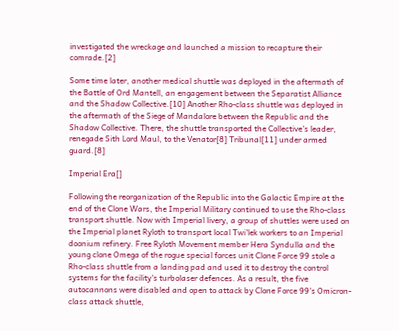investigated the wreckage and launched a mission to recapture their comrade.[2]

Some time later, another medical shuttle was deployed in the aftermath of the Battle of Ord Mantell, an engagement between the Separatist Alliance and the Shadow Collective.[10] Another Rho-class shuttle was deployed in the aftermath of the Siege of Mandalore between the Republic and the Shadow Collective. There, the shuttle transported the Collective's leader, renegade Sith Lord Maul, to the Venator[8] Tribunal[11] under armed guard.[8]

Imperial Era[]

Following the reorganization of the Republic into the Galactic Empire at the end of the Clone Wars, the Imperial Military continued to use the Rho-class transport shuttle. Now with Imperial livery, a group of shuttles were used on the Imperial planet Ryloth to transport local Twi'lek workers to an Imperial doonium refinery. Free Ryloth Movement member Hera Syndulla and the young clone Omega of the rogue special forces unit Clone Force 99 stole a Rho-class shuttle from a landing pad and used it to destroy the control systems for the facility's turbolaser defences. As a result, the five autocannons were disabled and open to attack by Clone Force 99's Omicron-class attack shuttle,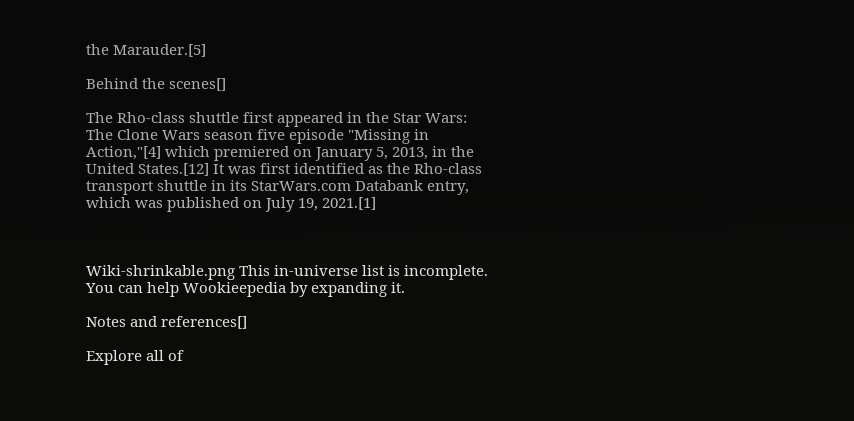the Marauder.[5]

Behind the scenes[]

The Rho-class shuttle first appeared in the Star Wars: The Clone Wars season five episode "Missing in Action,"[4] which premiered on January 5, 2013, in the United States.[12] It was first identified as the Rho-class transport shuttle in its StarWars.com Databank entry, which was published on July 19, 2021.[1]



Wiki-shrinkable.png This in-universe list is incomplete. You can help Wookieepedia by expanding it.

Notes and references[]

Explore all of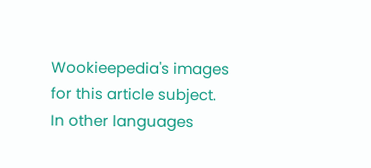Wookieepedia's images for this article subject.
In other languages